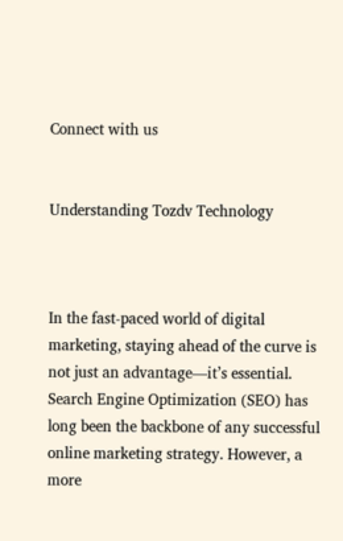Connect with us


Understanding Tozdv Technology



In the fast-paced world of digital marketing, staying ahead of the curve is not just an advantage—it’s essential. Search Engine Optimization (SEO) has long been the backbone of any successful online marketing strategy. However, a more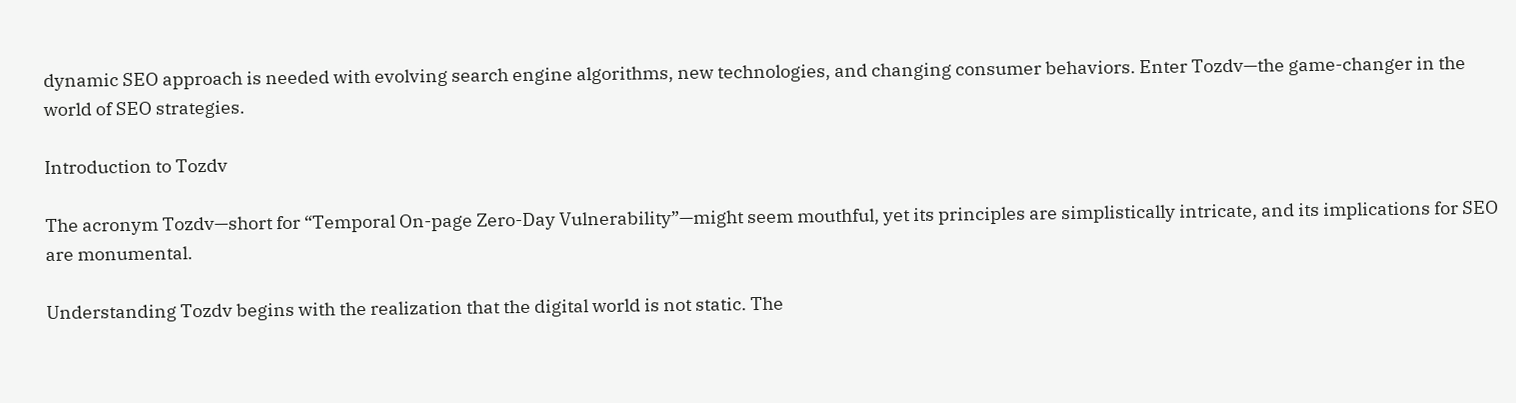dynamic SEO approach is needed with evolving search engine algorithms, new technologies, and changing consumer behaviors. Enter Tozdv—the game-changer in the world of SEO strategies.

Introduction to Tozdv

The acronym Tozdv—short for “Temporal On-page Zero-Day Vulnerability”—might seem mouthful, yet its principles are simplistically intricate, and its implications for SEO are monumental.

Understanding Tozdv begins with the realization that the digital world is not static. The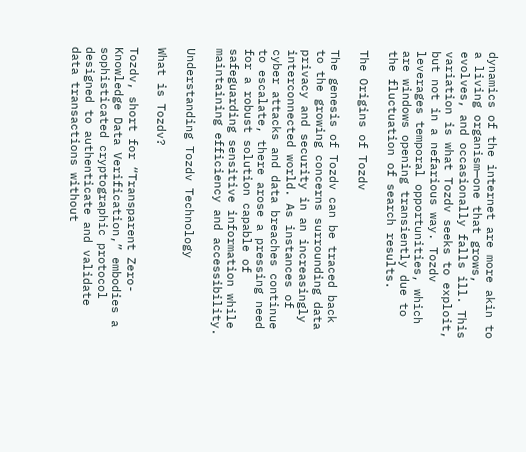dynamics of the internet are more akin to a living organism—one that grows, evolves, and occasionally falls ill. This variation is what Tozdv seeks to exploit, but not in a nefarious way. Tozdv leverages temporal opportunities, which are windows opening transiently due to the fluctuation of search results.

The Origins of Tozdv

The genesis of Tozdv can be traced back to the growing concerns surrounding data privacy and security in an increasingly interconnected world. As instances of cyber attacks and data breaches continue to escalate, there arose a pressing need for a robust solution capable of safeguarding sensitive information while maintaining efficiency and accessibility.

Understanding Tozdv Technology

What is Tozdv?

Tozdv, short for “Transparent Zero-Knowledge Data Verification,” embodies a sophisticated cryptographic protocol designed to authenticate and validate data transactions without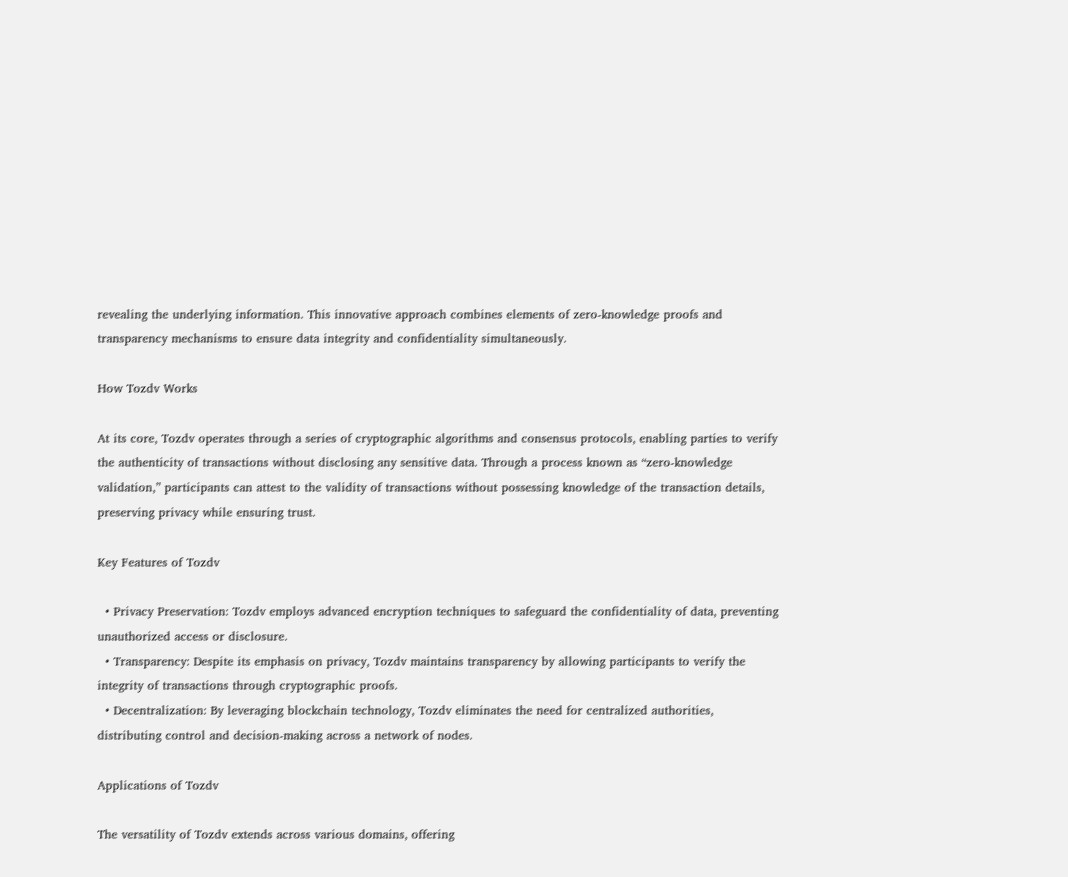revealing the underlying information. This innovative approach combines elements of zero-knowledge proofs and transparency mechanisms to ensure data integrity and confidentiality simultaneously.

How Tozdv Works

At its core, Tozdv operates through a series of cryptographic algorithms and consensus protocols, enabling parties to verify the authenticity of transactions without disclosing any sensitive data. Through a process known as “zero-knowledge validation,” participants can attest to the validity of transactions without possessing knowledge of the transaction details, preserving privacy while ensuring trust.

Key Features of Tozdv

  • Privacy Preservation: Tozdv employs advanced encryption techniques to safeguard the confidentiality of data, preventing unauthorized access or disclosure.
  • Transparency: Despite its emphasis on privacy, Tozdv maintains transparency by allowing participants to verify the integrity of transactions through cryptographic proofs.
  • Decentralization: By leveraging blockchain technology, Tozdv eliminates the need for centralized authorities, distributing control and decision-making across a network of nodes.

Applications of Tozdv

The versatility of Tozdv extends across various domains, offering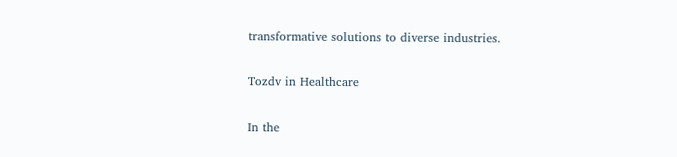transformative solutions to diverse industries.

Tozdv in Healthcare

In the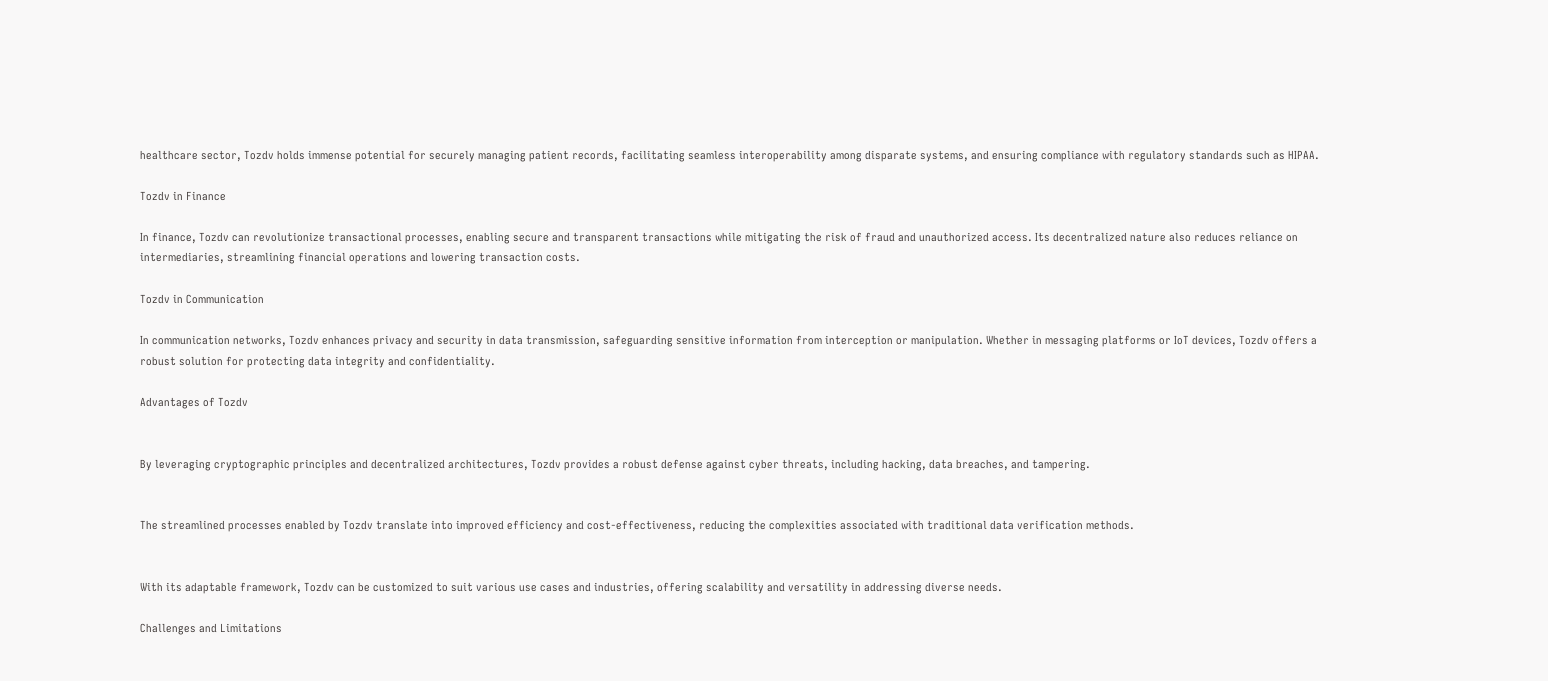healthcare sector, Tozdv holds immense potential for securely managing patient records, facilitating seamless interoperability among disparate systems, and ensuring compliance with regulatory standards such as HIPAA.

Tozdv in Finance

In finance, Tozdv can revolutionize transactional processes, enabling secure and transparent transactions while mitigating the risk of fraud and unauthorized access. Its decentralized nature also reduces reliance on intermediaries, streamlining financial operations and lowering transaction costs.

Tozdv in Communication

In communication networks, Tozdv enhances privacy and security in data transmission, safeguarding sensitive information from interception or manipulation. Whether in messaging platforms or IoT devices, Tozdv offers a robust solution for protecting data integrity and confidentiality.

Advantages of Tozdv


By leveraging cryptographic principles and decentralized architectures, Tozdv provides a robust defense against cyber threats, including hacking, data breaches, and tampering.


The streamlined processes enabled by Tozdv translate into improved efficiency and cost-effectiveness, reducing the complexities associated with traditional data verification methods.


With its adaptable framework, Tozdv can be customized to suit various use cases and industries, offering scalability and versatility in addressing diverse needs.

Challenges and Limitations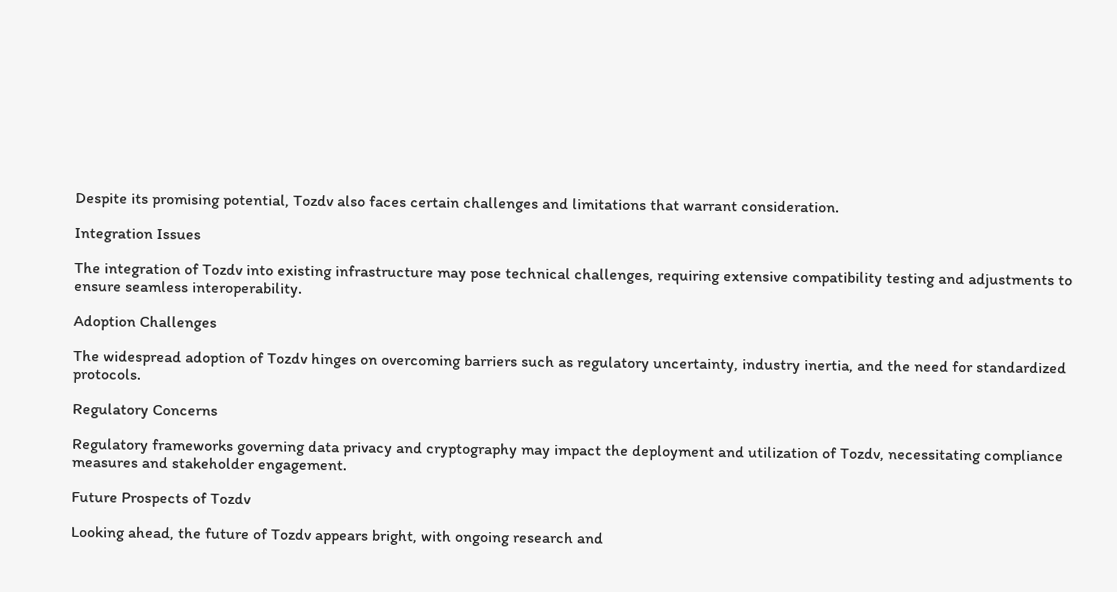Despite its promising potential, Tozdv also faces certain challenges and limitations that warrant consideration.

Integration Issues

The integration of Tozdv into existing infrastructure may pose technical challenges, requiring extensive compatibility testing and adjustments to ensure seamless interoperability.

Adoption Challenges

The widespread adoption of Tozdv hinges on overcoming barriers such as regulatory uncertainty, industry inertia, and the need for standardized protocols.

Regulatory Concerns

Regulatory frameworks governing data privacy and cryptography may impact the deployment and utilization of Tozdv, necessitating compliance measures and stakeholder engagement.

Future Prospects of Tozdv

Looking ahead, the future of Tozdv appears bright, with ongoing research and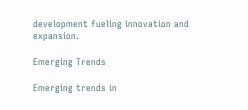development fueling innovation and expansion.

Emerging Trends

Emerging trends in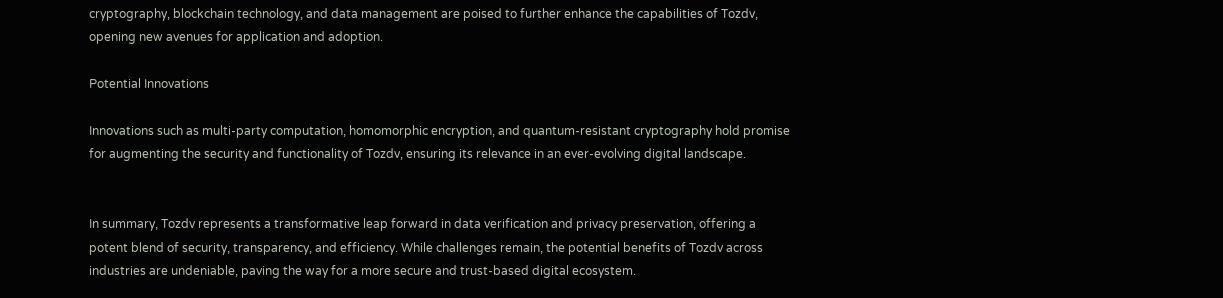cryptography, blockchain technology, and data management are poised to further enhance the capabilities of Tozdv, opening new avenues for application and adoption.

Potential Innovations

Innovations such as multi-party computation, homomorphic encryption, and quantum-resistant cryptography hold promise for augmenting the security and functionality of Tozdv, ensuring its relevance in an ever-evolving digital landscape.


In summary, Tozdv represents a transformative leap forward in data verification and privacy preservation, offering a potent blend of security, transparency, and efficiency. While challenges remain, the potential benefits of Tozdv across industries are undeniable, paving the way for a more secure and trust-based digital ecosystem.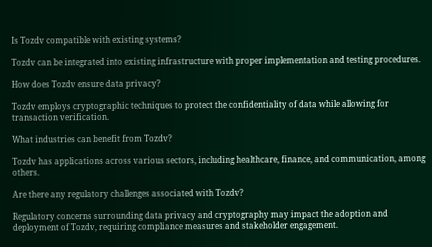Is Tozdv compatible with existing systems?

Tozdv can be integrated into existing infrastructure with proper implementation and testing procedures.

How does Tozdv ensure data privacy?

Tozdv employs cryptographic techniques to protect the confidentiality of data while allowing for transaction verification.

What industries can benefit from Tozdv?

Tozdv has applications across various sectors, including healthcare, finance, and communication, among others.

Are there any regulatory challenges associated with Tozdv?

Regulatory concerns surrounding data privacy and cryptography may impact the adoption and deployment of Tozdv, requiring compliance measures and stakeholder engagement.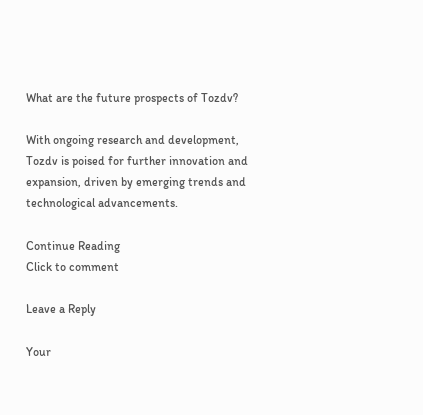What are the future prospects of Tozdv?

With ongoing research and development, Tozdv is poised for further innovation and expansion, driven by emerging trends and technological advancements.

Continue Reading
Click to comment

Leave a Reply

Your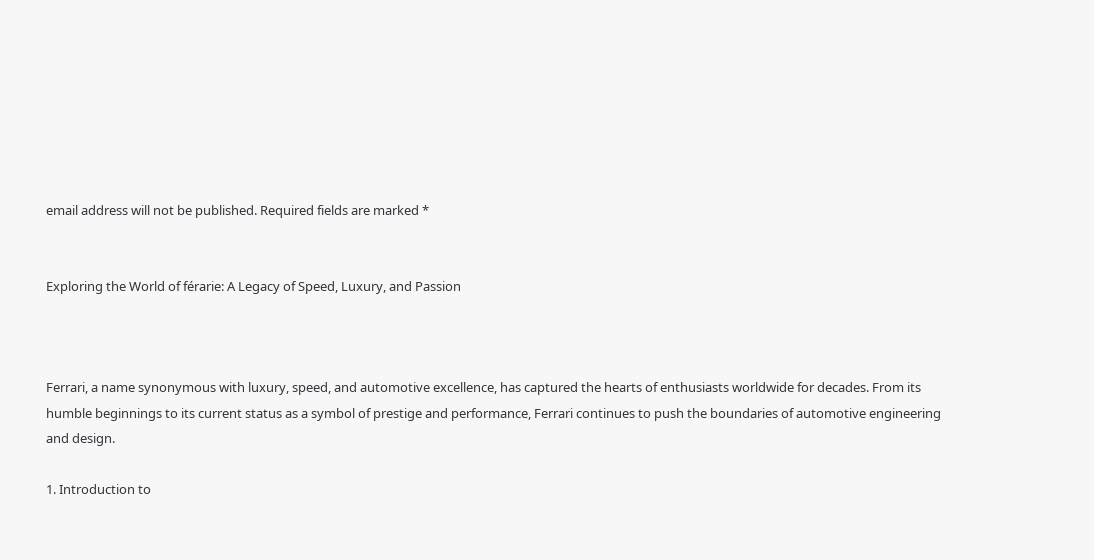email address will not be published. Required fields are marked *


Exploring the World of férarie: A Legacy of Speed, Luxury, and Passion



Ferrari, a name synonymous with luxury, speed, and automotive excellence, has captured the hearts of enthusiasts worldwide for decades. From its humble beginnings to its current status as a symbol of prestige and performance, Ferrari continues to push the boundaries of automotive engineering and design.

1. Introduction to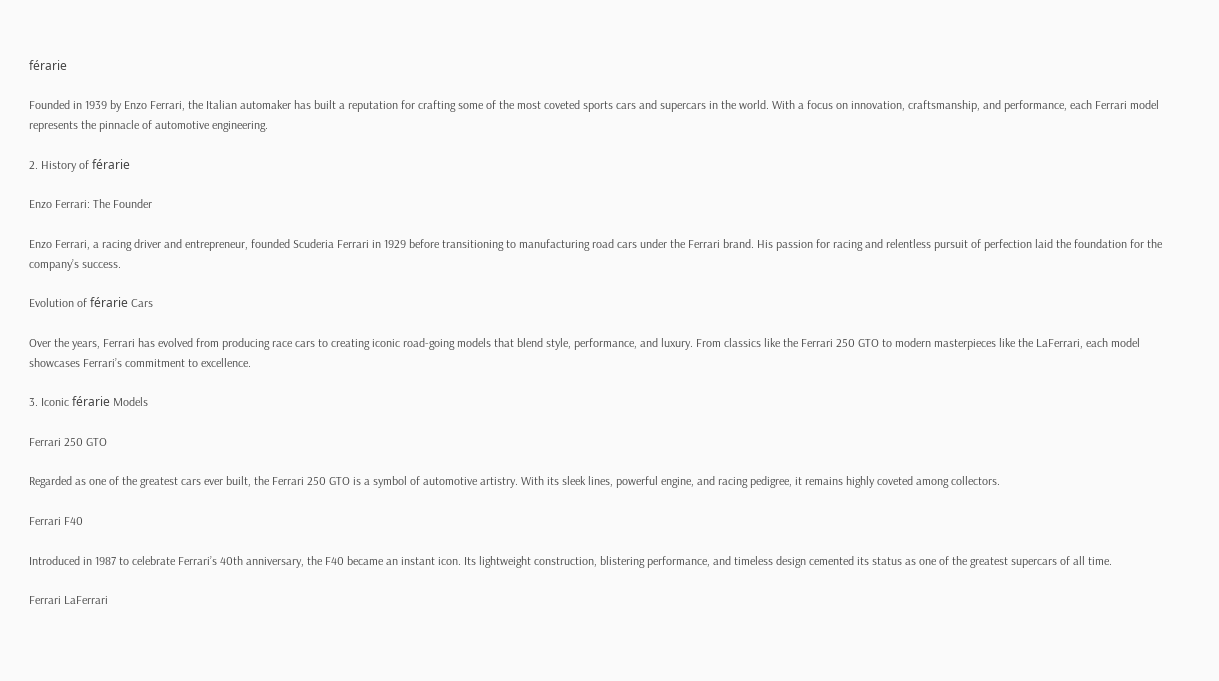férarie

Founded in 1939 by Enzo Ferrari, the Italian automaker has built a reputation for crafting some of the most coveted sports cars and supercars in the world. With a focus on innovation, craftsmanship, and performance, each Ferrari model represents the pinnacle of automotive engineering.

2. History of férarie

Enzo Ferrari: The Founder

Enzo Ferrari, a racing driver and entrepreneur, founded Scuderia Ferrari in 1929 before transitioning to manufacturing road cars under the Ferrari brand. His passion for racing and relentless pursuit of perfection laid the foundation for the company’s success.

Evolution of férarie Cars

Over the years, Ferrari has evolved from producing race cars to creating iconic road-going models that blend style, performance, and luxury. From classics like the Ferrari 250 GTO to modern masterpieces like the LaFerrari, each model showcases Ferrari’s commitment to excellence.

3. Iconic férarie Models

Ferrari 250 GTO

Regarded as one of the greatest cars ever built, the Ferrari 250 GTO is a symbol of automotive artistry. With its sleek lines, powerful engine, and racing pedigree, it remains highly coveted among collectors.

Ferrari F40

Introduced in 1987 to celebrate Ferrari’s 40th anniversary, the F40 became an instant icon. Its lightweight construction, blistering performance, and timeless design cemented its status as one of the greatest supercars of all time.

Ferrari LaFerrari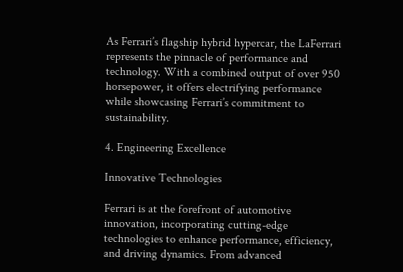As Ferrari’s flagship hybrid hypercar, the LaFerrari represents the pinnacle of performance and technology. With a combined output of over 950 horsepower, it offers electrifying performance while showcasing Ferrari’s commitment to sustainability.

4. Engineering Excellence

Innovative Technologies

Ferrari is at the forefront of automotive innovation, incorporating cutting-edge technologies to enhance performance, efficiency, and driving dynamics. From advanced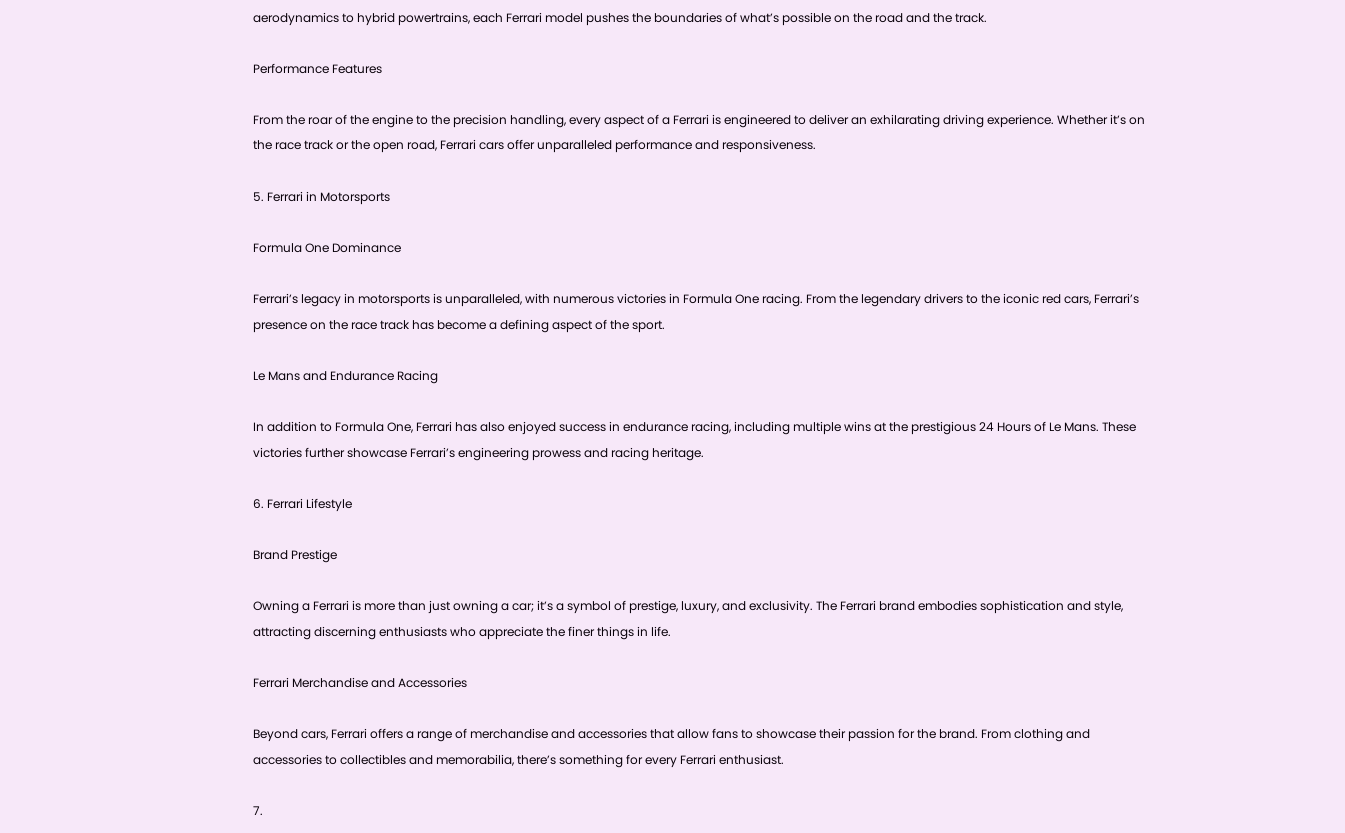aerodynamics to hybrid powertrains, each Ferrari model pushes the boundaries of what’s possible on the road and the track.

Performance Features

From the roar of the engine to the precision handling, every aspect of a Ferrari is engineered to deliver an exhilarating driving experience. Whether it’s on the race track or the open road, Ferrari cars offer unparalleled performance and responsiveness.

5. Ferrari in Motorsports

Formula One Dominance

Ferrari’s legacy in motorsports is unparalleled, with numerous victories in Formula One racing. From the legendary drivers to the iconic red cars, Ferrari’s presence on the race track has become a defining aspect of the sport.

Le Mans and Endurance Racing

In addition to Formula One, Ferrari has also enjoyed success in endurance racing, including multiple wins at the prestigious 24 Hours of Le Mans. These victories further showcase Ferrari’s engineering prowess and racing heritage.

6. Ferrari Lifestyle

Brand Prestige

Owning a Ferrari is more than just owning a car; it’s a symbol of prestige, luxury, and exclusivity. The Ferrari brand embodies sophistication and style, attracting discerning enthusiasts who appreciate the finer things in life.

Ferrari Merchandise and Accessories

Beyond cars, Ferrari offers a range of merchandise and accessories that allow fans to showcase their passion for the brand. From clothing and accessories to collectibles and memorabilia, there’s something for every Ferrari enthusiast.

7.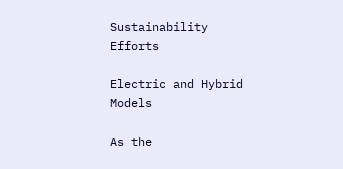Sustainability Efforts

Electric and Hybrid Models

As the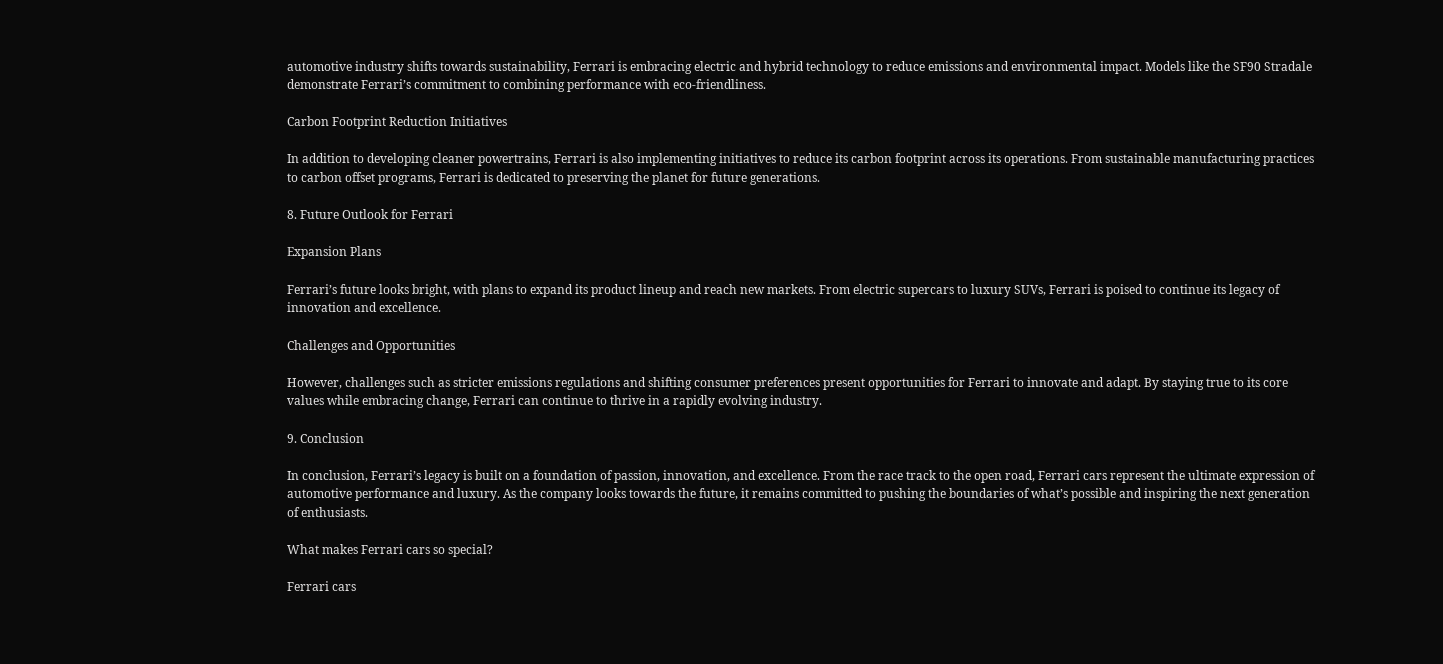automotive industry shifts towards sustainability, Ferrari is embracing electric and hybrid technology to reduce emissions and environmental impact. Models like the SF90 Stradale demonstrate Ferrari’s commitment to combining performance with eco-friendliness.

Carbon Footprint Reduction Initiatives

In addition to developing cleaner powertrains, Ferrari is also implementing initiatives to reduce its carbon footprint across its operations. From sustainable manufacturing practices to carbon offset programs, Ferrari is dedicated to preserving the planet for future generations.

8. Future Outlook for Ferrari

Expansion Plans

Ferrari’s future looks bright, with plans to expand its product lineup and reach new markets. From electric supercars to luxury SUVs, Ferrari is poised to continue its legacy of innovation and excellence.

Challenges and Opportunities

However, challenges such as stricter emissions regulations and shifting consumer preferences present opportunities for Ferrari to innovate and adapt. By staying true to its core values while embracing change, Ferrari can continue to thrive in a rapidly evolving industry.

9. Conclusion

In conclusion, Ferrari’s legacy is built on a foundation of passion, innovation, and excellence. From the race track to the open road, Ferrari cars represent the ultimate expression of automotive performance and luxury. As the company looks towards the future, it remains committed to pushing the boundaries of what’s possible and inspiring the next generation of enthusiasts.

What makes Ferrari cars so special?

Ferrari cars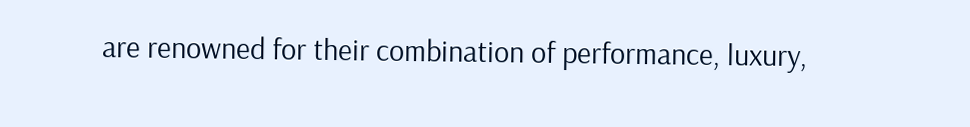are renowned for their combination of performance, luxury,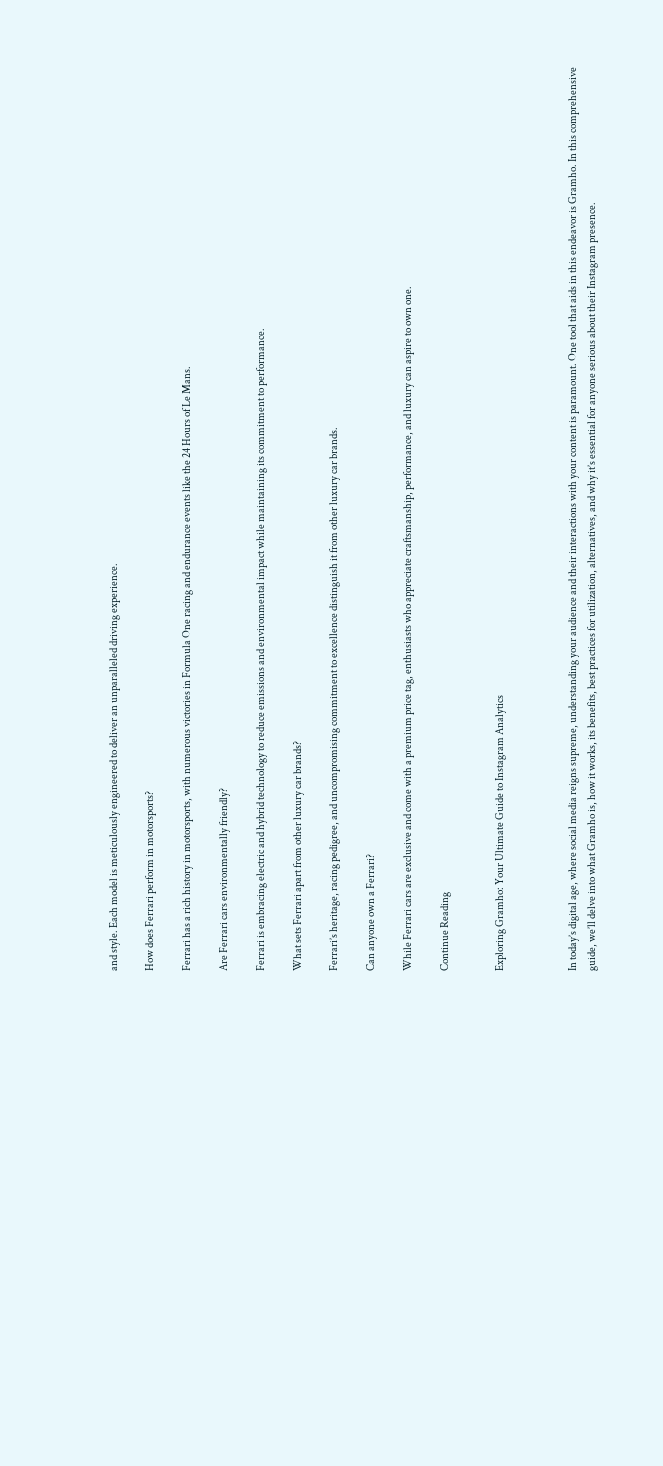and style. Each model is meticulously engineered to deliver an unparalleled driving experience.

How does Ferrari perform in motorsports?

Ferrari has a rich history in motorsports, with numerous victories in Formula One racing and endurance events like the 24 Hours of Le Mans.

Are Ferrari cars environmentally friendly?

Ferrari is embracing electric and hybrid technology to reduce emissions and environmental impact while maintaining its commitment to performance.

What sets Ferrari apart from other luxury car brands?

Ferrari’s heritage, racing pedigree, and uncompromising commitment to excellence distinguish it from other luxury car brands.

Can anyone own a Ferrari?

While Ferrari cars are exclusive and come with a premium price tag, enthusiasts who appreciate craftsmanship, performance, and luxury can aspire to own one.

Continue Reading


Exploring Gramho: Your Ultimate Guide to Instagram Analytics



In today’s digital age, where social media reigns supreme, understanding your audience and their interactions with your content is paramount. One tool that aids in this endeavor is Gramho. In this comprehensive guide, we’ll delve into what Gramho is, how it works, its benefits, best practices for utilization, alternatives, and why it’s essential for anyone serious about their Instagram presence.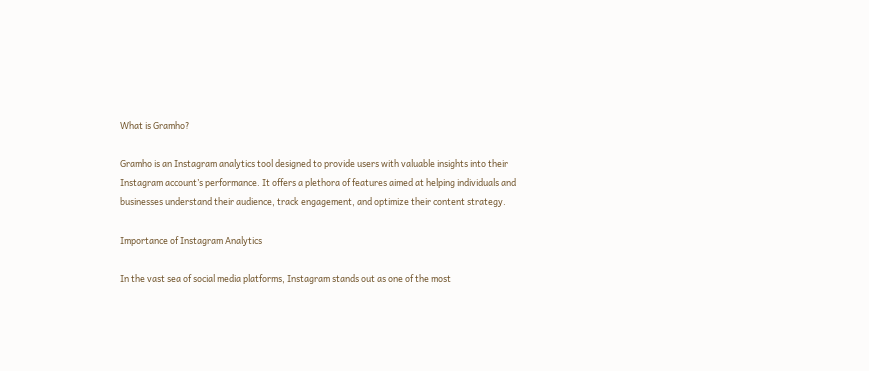What is Gramho?

Gramho is an Instagram analytics tool designed to provide users with valuable insights into their Instagram account’s performance. It offers a plethora of features aimed at helping individuals and businesses understand their audience, track engagement, and optimize their content strategy.

Importance of Instagram Analytics

In the vast sea of social media platforms, Instagram stands out as one of the most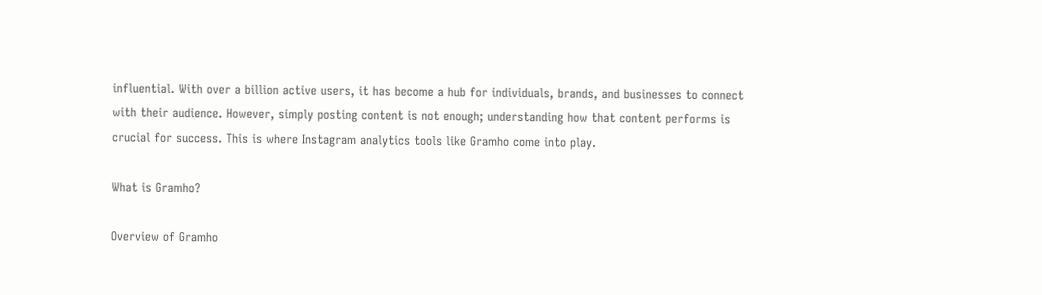influential. With over a billion active users, it has become a hub for individuals, brands, and businesses to connect with their audience. However, simply posting content is not enough; understanding how that content performs is crucial for success. This is where Instagram analytics tools like Gramho come into play.

What is Gramho?

Overview of Gramho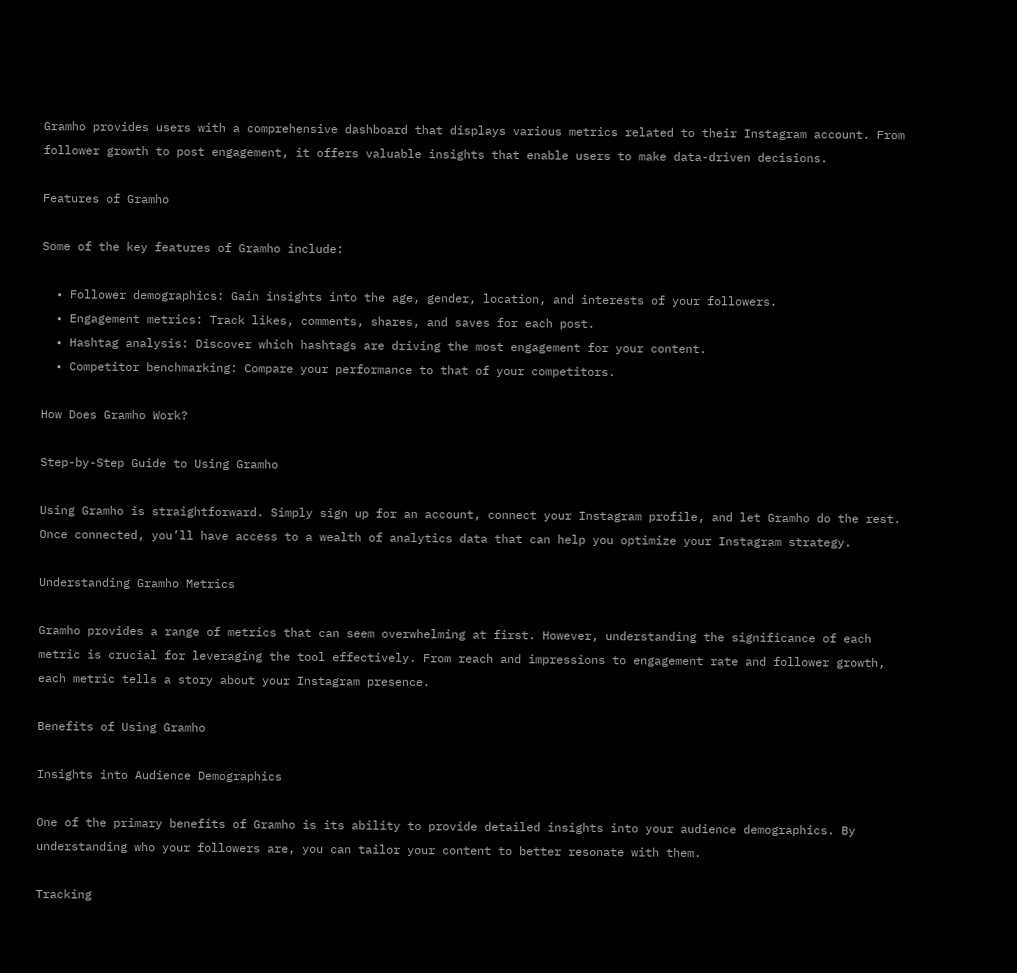Gramho provides users with a comprehensive dashboard that displays various metrics related to their Instagram account. From follower growth to post engagement, it offers valuable insights that enable users to make data-driven decisions.

Features of Gramho

Some of the key features of Gramho include:

  • Follower demographics: Gain insights into the age, gender, location, and interests of your followers.
  • Engagement metrics: Track likes, comments, shares, and saves for each post.
  • Hashtag analysis: Discover which hashtags are driving the most engagement for your content.
  • Competitor benchmarking: Compare your performance to that of your competitors.

How Does Gramho Work?

Step-by-Step Guide to Using Gramho

Using Gramho is straightforward. Simply sign up for an account, connect your Instagram profile, and let Gramho do the rest. Once connected, you’ll have access to a wealth of analytics data that can help you optimize your Instagram strategy.

Understanding Gramho Metrics

Gramho provides a range of metrics that can seem overwhelming at first. However, understanding the significance of each metric is crucial for leveraging the tool effectively. From reach and impressions to engagement rate and follower growth, each metric tells a story about your Instagram presence.

Benefits of Using Gramho

Insights into Audience Demographics

One of the primary benefits of Gramho is its ability to provide detailed insights into your audience demographics. By understanding who your followers are, you can tailor your content to better resonate with them.

Tracking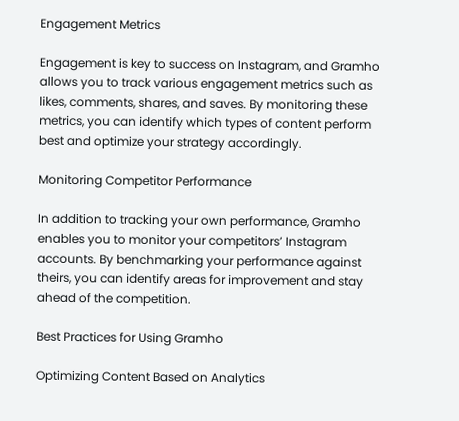Engagement Metrics

Engagement is key to success on Instagram, and Gramho allows you to track various engagement metrics such as likes, comments, shares, and saves. By monitoring these metrics, you can identify which types of content perform best and optimize your strategy accordingly.

Monitoring Competitor Performance

In addition to tracking your own performance, Gramho enables you to monitor your competitors’ Instagram accounts. By benchmarking your performance against theirs, you can identify areas for improvement and stay ahead of the competition.

Best Practices for Using Gramho

Optimizing Content Based on Analytics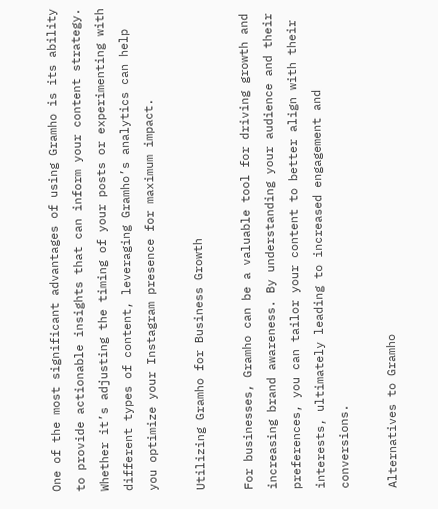One of the most significant advantages of using Gramho is its ability to provide actionable insights that can inform your content strategy. Whether it’s adjusting the timing of your posts or experimenting with different types of content, leveraging Gramho’s analytics can help you optimize your Instagram presence for maximum impact.

Utilizing Gramho for Business Growth

For businesses, Gramho can be a valuable tool for driving growth and increasing brand awareness. By understanding your audience and their preferences, you can tailor your content to better align with their interests, ultimately leading to increased engagement and conversions.

Alternatives to Gramho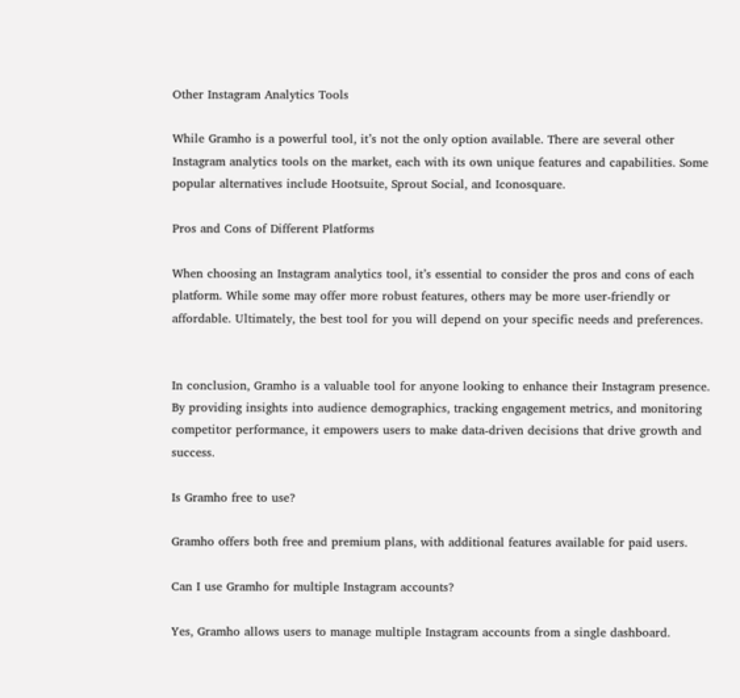Other Instagram Analytics Tools

While Gramho is a powerful tool, it’s not the only option available. There are several other Instagram analytics tools on the market, each with its own unique features and capabilities. Some popular alternatives include Hootsuite, Sprout Social, and Iconosquare.

Pros and Cons of Different Platforms

When choosing an Instagram analytics tool, it’s essential to consider the pros and cons of each platform. While some may offer more robust features, others may be more user-friendly or affordable. Ultimately, the best tool for you will depend on your specific needs and preferences.


In conclusion, Gramho is a valuable tool for anyone looking to enhance their Instagram presence. By providing insights into audience demographics, tracking engagement metrics, and monitoring competitor performance, it empowers users to make data-driven decisions that drive growth and success.

Is Gramho free to use?

Gramho offers both free and premium plans, with additional features available for paid users.

Can I use Gramho for multiple Instagram accounts?

Yes, Gramho allows users to manage multiple Instagram accounts from a single dashboard.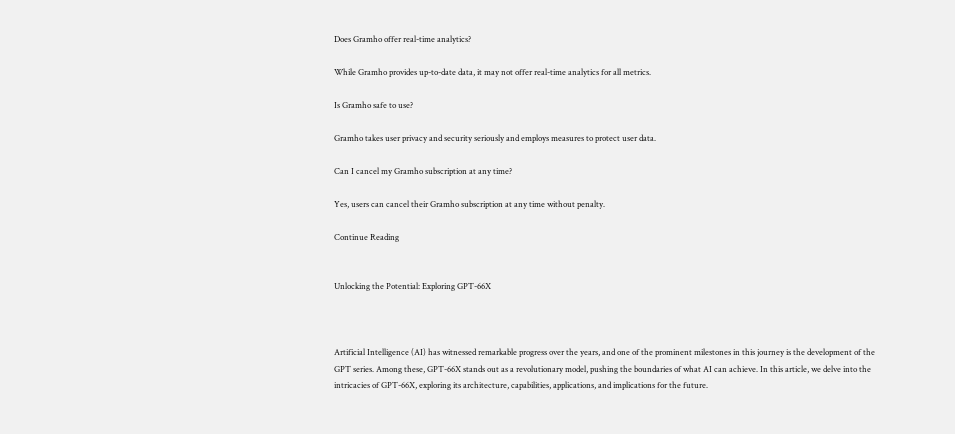Does Gramho offer real-time analytics?

While Gramho provides up-to-date data, it may not offer real-time analytics for all metrics.

Is Gramho safe to use?

Gramho takes user privacy and security seriously and employs measures to protect user data.

Can I cancel my Gramho subscription at any time?

Yes, users can cancel their Gramho subscription at any time without penalty.

Continue Reading


Unlocking the Potential: Exploring GPT-66X



Artificial Intelligence (AI) has witnessed remarkable progress over the years, and one of the prominent milestones in this journey is the development of the GPT series. Among these, GPT-66X stands out as a revolutionary model, pushing the boundaries of what AI can achieve. In this article, we delve into the intricacies of GPT-66X, exploring its architecture, capabilities, applications, and implications for the future.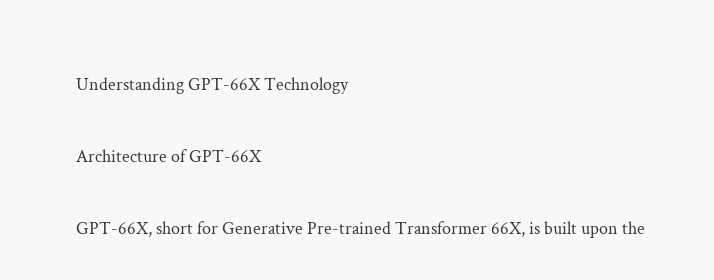Understanding GPT-66X Technology

Architecture of GPT-66X

GPT-66X, short for Generative Pre-trained Transformer 66X, is built upon the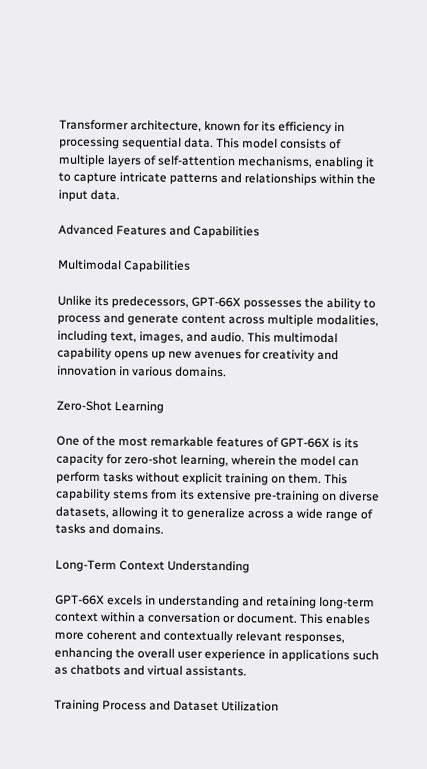Transformer architecture, known for its efficiency in processing sequential data. This model consists of multiple layers of self-attention mechanisms, enabling it to capture intricate patterns and relationships within the input data.

Advanced Features and Capabilities

Multimodal Capabilities

Unlike its predecessors, GPT-66X possesses the ability to process and generate content across multiple modalities, including text, images, and audio. This multimodal capability opens up new avenues for creativity and innovation in various domains.

Zero-Shot Learning

One of the most remarkable features of GPT-66X is its capacity for zero-shot learning, wherein the model can perform tasks without explicit training on them. This capability stems from its extensive pre-training on diverse datasets, allowing it to generalize across a wide range of tasks and domains.

Long-Term Context Understanding

GPT-66X excels in understanding and retaining long-term context within a conversation or document. This enables more coherent and contextually relevant responses, enhancing the overall user experience in applications such as chatbots and virtual assistants.

Training Process and Dataset Utilization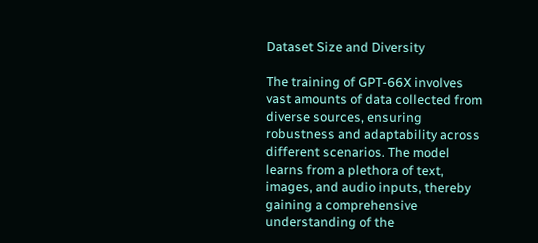Dataset Size and Diversity

The training of GPT-66X involves vast amounts of data collected from diverse sources, ensuring robustness and adaptability across different scenarios. The model learns from a plethora of text, images, and audio inputs, thereby gaining a comprehensive understanding of the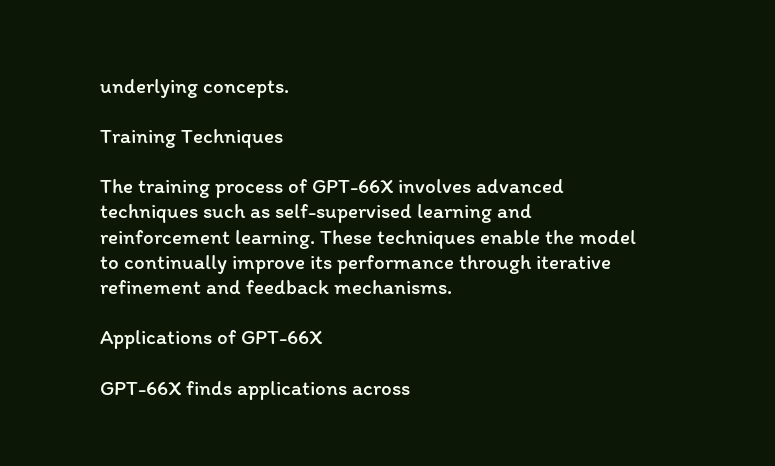underlying concepts.

Training Techniques

The training process of GPT-66X involves advanced techniques such as self-supervised learning and reinforcement learning. These techniques enable the model to continually improve its performance through iterative refinement and feedback mechanisms.

Applications of GPT-66X

GPT-66X finds applications across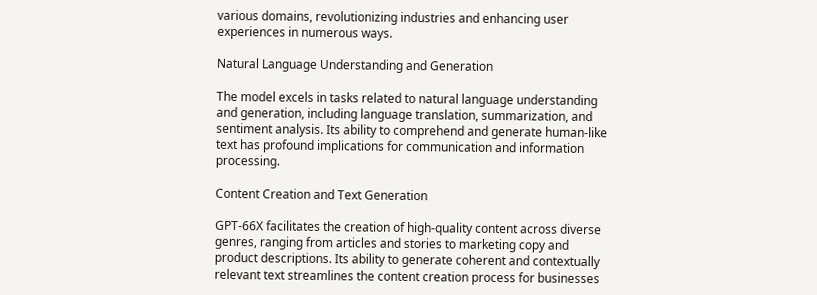various domains, revolutionizing industries and enhancing user experiences in numerous ways.

Natural Language Understanding and Generation

The model excels in tasks related to natural language understanding and generation, including language translation, summarization, and sentiment analysis. Its ability to comprehend and generate human-like text has profound implications for communication and information processing.

Content Creation and Text Generation

GPT-66X facilitates the creation of high-quality content across diverse genres, ranging from articles and stories to marketing copy and product descriptions. Its ability to generate coherent and contextually relevant text streamlines the content creation process for businesses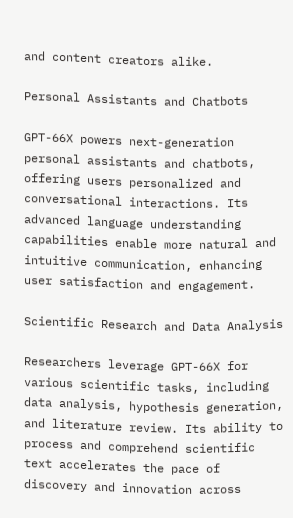and content creators alike.

Personal Assistants and Chatbots

GPT-66X powers next-generation personal assistants and chatbots, offering users personalized and conversational interactions. Its advanced language understanding capabilities enable more natural and intuitive communication, enhancing user satisfaction and engagement.

Scientific Research and Data Analysis

Researchers leverage GPT-66X for various scientific tasks, including data analysis, hypothesis generation, and literature review. Its ability to process and comprehend scientific text accelerates the pace of discovery and innovation across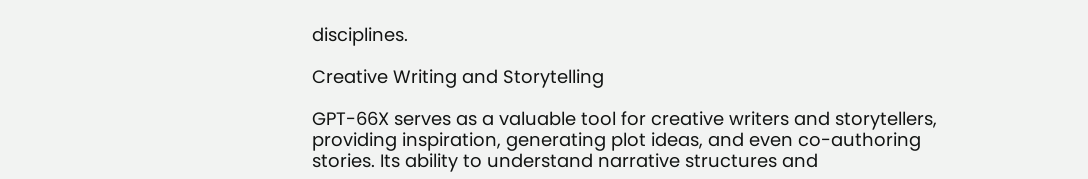disciplines.

Creative Writing and Storytelling

GPT-66X serves as a valuable tool for creative writers and storytellers, providing inspiration, generating plot ideas, and even co-authoring stories. Its ability to understand narrative structures and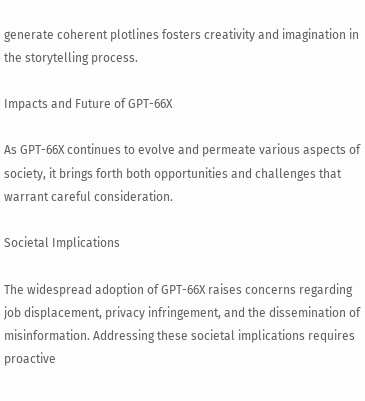generate coherent plotlines fosters creativity and imagination in the storytelling process.

Impacts and Future of GPT-66X

As GPT-66X continues to evolve and permeate various aspects of society, it brings forth both opportunities and challenges that warrant careful consideration.

Societal Implications

The widespread adoption of GPT-66X raises concerns regarding job displacement, privacy infringement, and the dissemination of misinformation. Addressing these societal implications requires proactive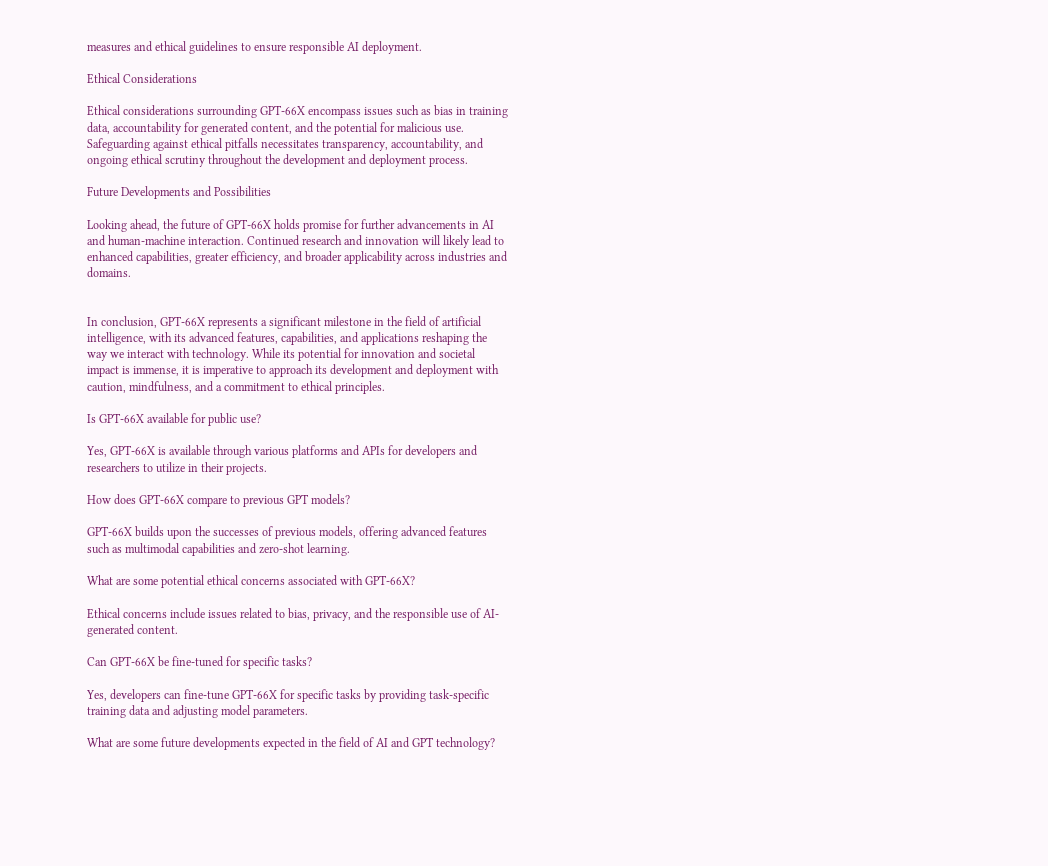measures and ethical guidelines to ensure responsible AI deployment.

Ethical Considerations

Ethical considerations surrounding GPT-66X encompass issues such as bias in training data, accountability for generated content, and the potential for malicious use. Safeguarding against ethical pitfalls necessitates transparency, accountability, and ongoing ethical scrutiny throughout the development and deployment process.

Future Developments and Possibilities

Looking ahead, the future of GPT-66X holds promise for further advancements in AI and human-machine interaction. Continued research and innovation will likely lead to enhanced capabilities, greater efficiency, and broader applicability across industries and domains.


In conclusion, GPT-66X represents a significant milestone in the field of artificial intelligence, with its advanced features, capabilities, and applications reshaping the way we interact with technology. While its potential for innovation and societal impact is immense, it is imperative to approach its development and deployment with caution, mindfulness, and a commitment to ethical principles.

Is GPT-66X available for public use?

Yes, GPT-66X is available through various platforms and APIs for developers and researchers to utilize in their projects.

How does GPT-66X compare to previous GPT models?

GPT-66X builds upon the successes of previous models, offering advanced features such as multimodal capabilities and zero-shot learning.

What are some potential ethical concerns associated with GPT-66X?

Ethical concerns include issues related to bias, privacy, and the responsible use of AI-generated content.

Can GPT-66X be fine-tuned for specific tasks?

Yes, developers can fine-tune GPT-66X for specific tasks by providing task-specific training data and adjusting model parameters.

What are some future developments expected in the field of AI and GPT technology?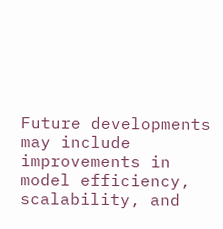Future developments may include improvements in model efficiency, scalability, and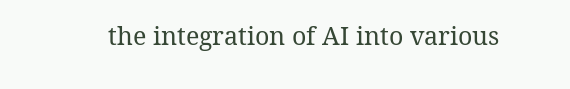the integration of AI into various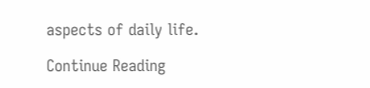aspects of daily life.

Continue Reading